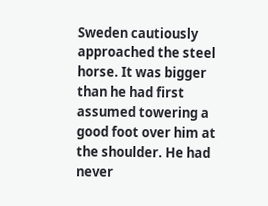Sweden cautiously approached the steel horse. It was bigger than he had first assumed towering a good foot over him at the shoulder. He had never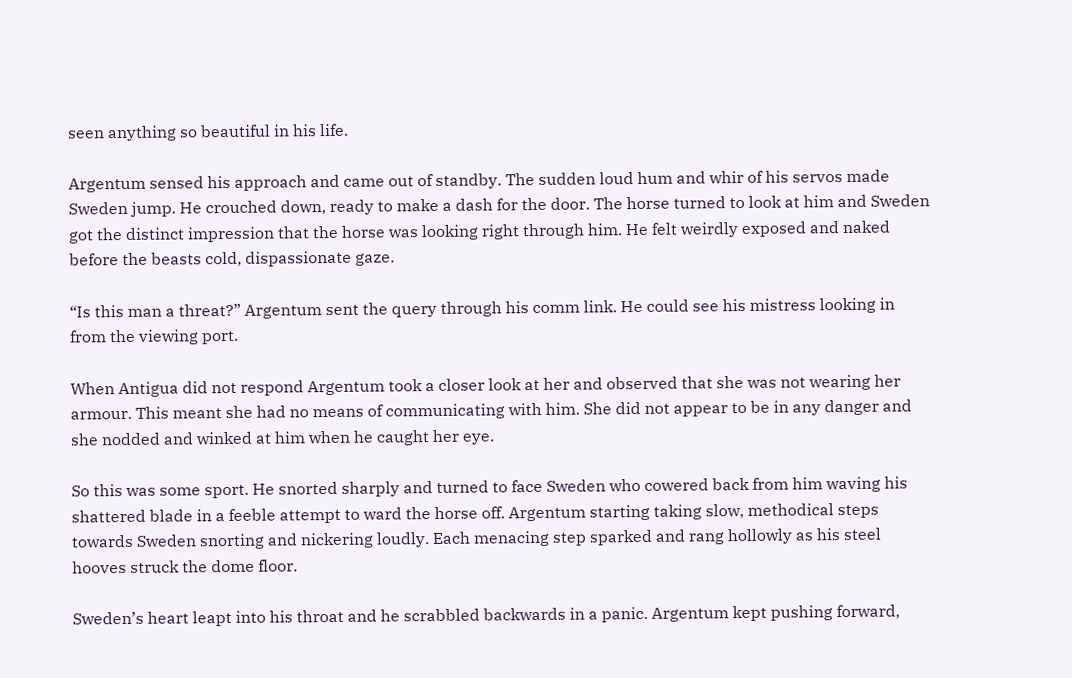seen anything so beautiful in his life.

Argentum sensed his approach and came out of standby. The sudden loud hum and whir of his servos made Sweden jump. He crouched down, ready to make a dash for the door. The horse turned to look at him and Sweden got the distinct impression that the horse was looking right through him. He felt weirdly exposed and naked before the beasts cold, dispassionate gaze.

“Is this man a threat?” Argentum sent the query through his comm link. He could see his mistress looking in from the viewing port.

When Antigua did not respond Argentum took a closer look at her and observed that she was not wearing her armour. This meant she had no means of communicating with him. She did not appear to be in any danger and she nodded and winked at him when he caught her eye.

So this was some sport. He snorted sharply and turned to face Sweden who cowered back from him waving his shattered blade in a feeble attempt to ward the horse off. Argentum starting taking slow, methodical steps towards Sweden snorting and nickering loudly. Each menacing step sparked and rang hollowly as his steel hooves struck the dome floor.

Sweden’s heart leapt into his throat and he scrabbled backwards in a panic. Argentum kept pushing forward,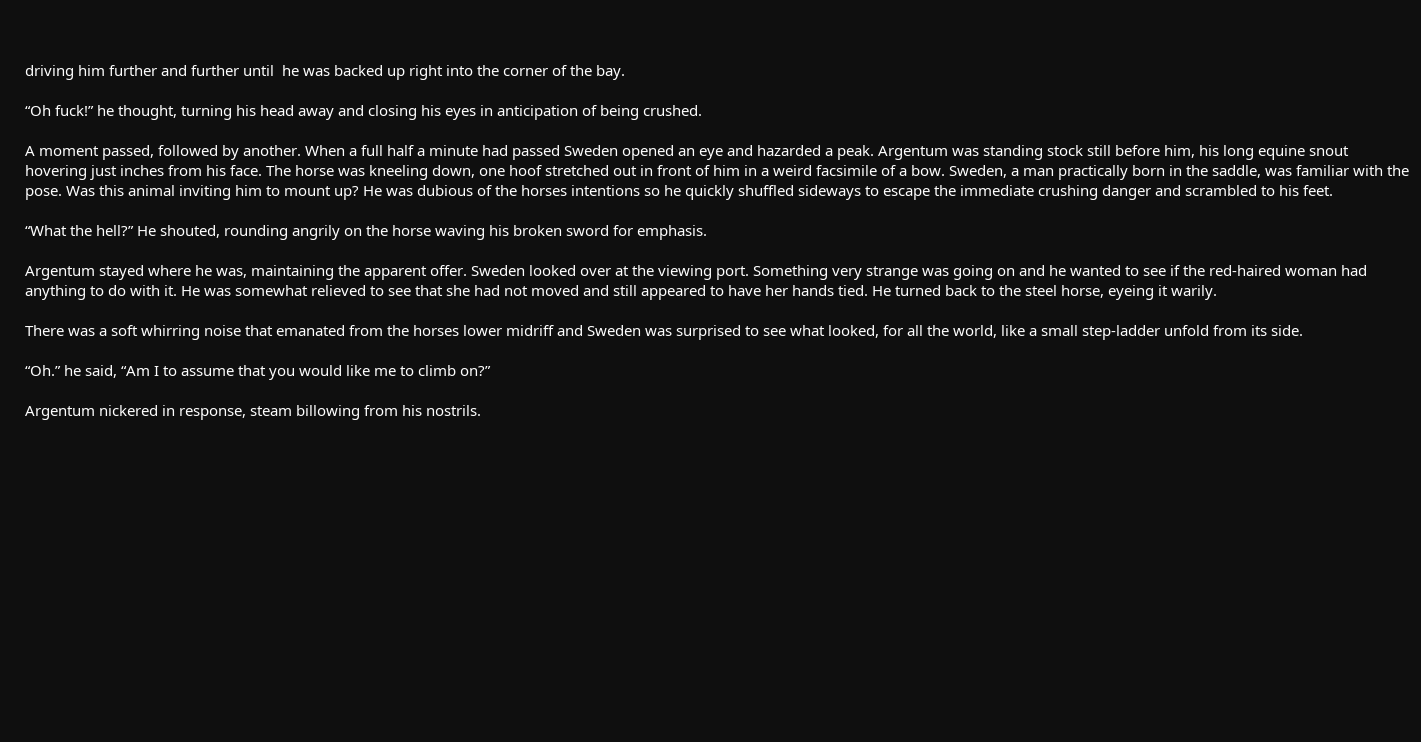driving him further and further until  he was backed up right into the corner of the bay.

“Oh fuck!” he thought, turning his head away and closing his eyes in anticipation of being crushed.

A moment passed, followed by another. When a full half a minute had passed Sweden opened an eye and hazarded a peak. Argentum was standing stock still before him, his long equine snout hovering just inches from his face. The horse was kneeling down, one hoof stretched out in front of him in a weird facsimile of a bow. Sweden, a man practically born in the saddle, was familiar with the pose. Was this animal inviting him to mount up? He was dubious of the horses intentions so he quickly shuffled sideways to escape the immediate crushing danger and scrambled to his feet.

“What the hell?” He shouted, rounding angrily on the horse waving his broken sword for emphasis.

Argentum stayed where he was, maintaining the apparent offer. Sweden looked over at the viewing port. Something very strange was going on and he wanted to see if the red-haired woman had anything to do with it. He was somewhat relieved to see that she had not moved and still appeared to have her hands tied. He turned back to the steel horse, eyeing it warily.

There was a soft whirring noise that emanated from the horses lower midriff and Sweden was surprised to see what looked, for all the world, like a small step-ladder unfold from its side.

“Oh.” he said, “Am I to assume that you would like me to climb on?”

Argentum nickered in response, steam billowing from his nostrils.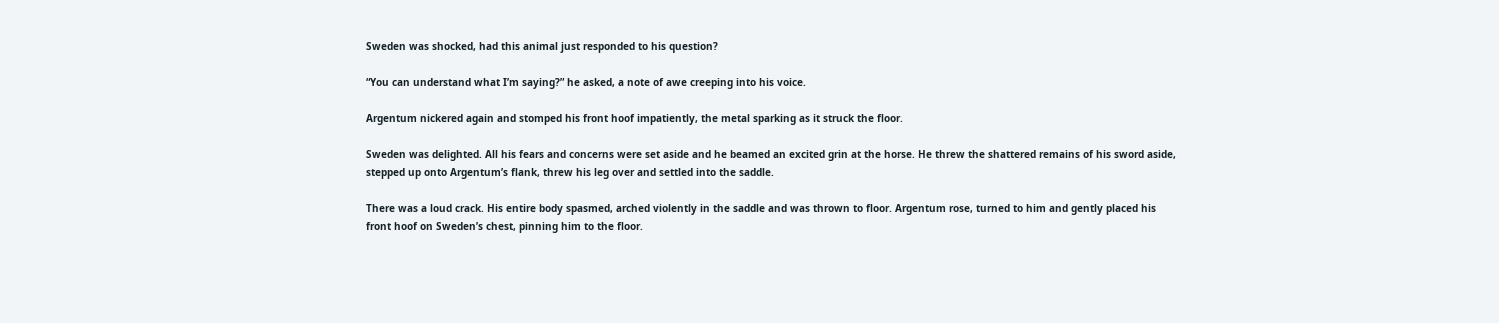Sweden was shocked, had this animal just responded to his question?

“You can understand what I’m saying?” he asked, a note of awe creeping into his voice.

Argentum nickered again and stomped his front hoof impatiently, the metal sparking as it struck the floor.

Sweden was delighted. All his fears and concerns were set aside and he beamed an excited grin at the horse. He threw the shattered remains of his sword aside, stepped up onto Argentum’s flank, threw his leg over and settled into the saddle.

There was a loud crack. His entire body spasmed, arched violently in the saddle and was thrown to floor. Argentum rose, turned to him and gently placed his front hoof on Sweden’s chest, pinning him to the floor.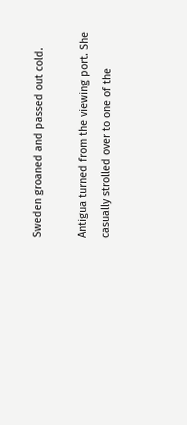Sweden groaned and passed out cold.

Antigua turned from the viewing port. She casually strolled over to one of the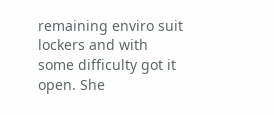remaining enviro suit lockers and with some difficulty got it open. She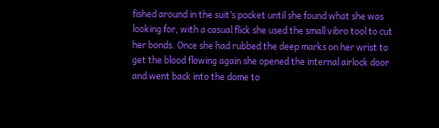fished around in the suit’s pocket until she found what she was looking for, with a casual flick she used the small vibro tool to cut her bonds. Once she had rubbed the deep marks on her wrist to get the blood flowing again she opened the internal airlock door and went back into the dome to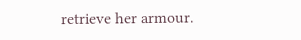retrieve her armour.